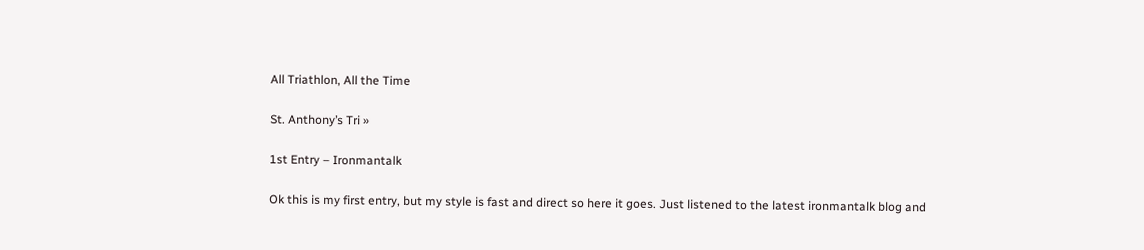All Triathlon, All the Time

St. Anthony’s Tri »

1st Entry – Ironmantalk

Ok this is my first entry, but my style is fast and direct so here it goes. Just listened to the latest ironmantalk blog and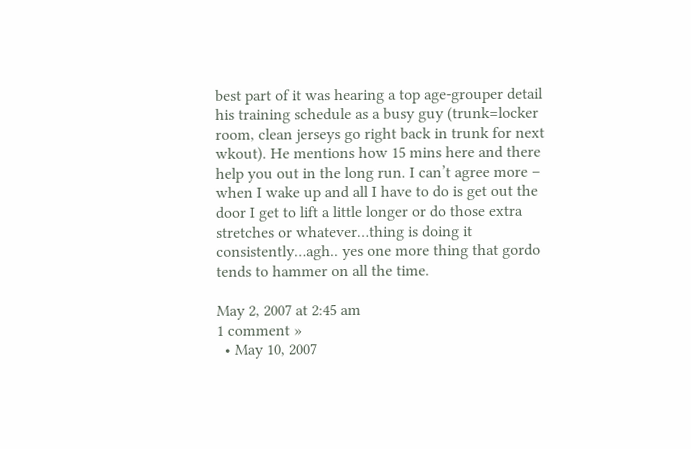best part of it was hearing a top age-grouper detail his training schedule as a busy guy (trunk=locker room, clean jerseys go right back in trunk for next wkout). He mentions how 15 mins here and there help you out in the long run. I can’t agree more – when I wake up and all I have to do is get out the door I get to lift a little longer or do those extra stretches or whatever…thing is doing it consistently…agh.. yes one more thing that gordo tends to hammer on all the time.

May 2, 2007 at 2:45 am
1 comment »
  • May 10, 2007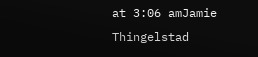at 3:06 amJamie Thingelstad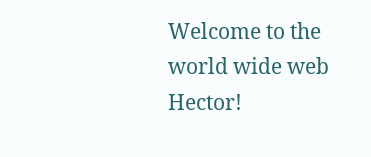Welcome to the world wide web Hector!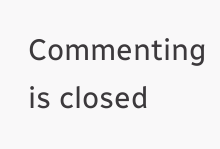Commenting is closed